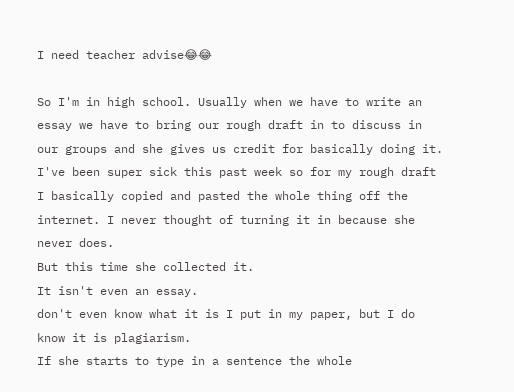I need teacher advise😂😂

So I'm in high school. Usually when we have to write an essay we have to bring our rough draft in to discuss in our groups and she gives us credit for basically doing it.
I've been super sick this past week so for my rough draft I basically copied and pasted the whole thing off the internet. I never thought of turning it in because she never does.
But this time she collected it.
It isn't even an essay.
don't even know what it is I put in my paper, but I do know it is plagiarism.
If she starts to type in a sentence the whole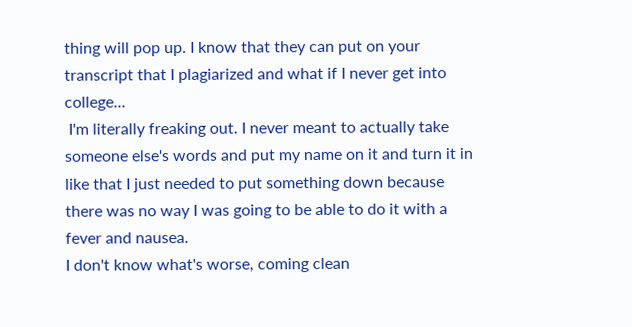thing will pop up. I know that they can put on your transcript that I plagiarized and what if I never get into college...
 I'm literally freaking out. I never meant to actually take someone else's words and put my name on it and turn it in like that I just needed to put something down because there was no way I was going to be able to do it with a fever and nausea.
I don't know what's worse, coming clean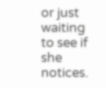or just waiting to see if she notices.